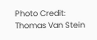Photo Credit: Thomas Van Stein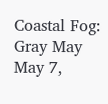Coastal Fog: Gray May May 7,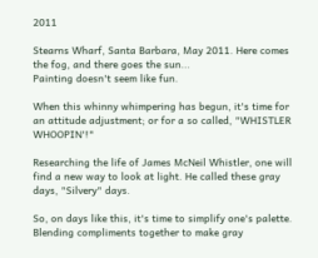2011

Stearns Wharf, Santa Barbara, May 2011. Here comes the fog, and there goes the sun...
Painting doesn't seem like fun.

When this whinny whimpering has begun, it's time for an attitude adjustment; or for a so called, "WHISTLER WHOOPIN'!"

Researching the life of James McNeil Whistler, one will find a new way to look at light. He called these gray days, "Silvery" days.

So, on days like this, it's time to simplify one's palette. Blending compliments together to make gray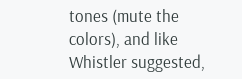tones (mute the colors), and like Whistler suggested,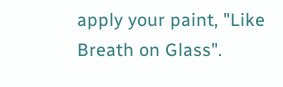apply your paint, "Like Breath on Glass".